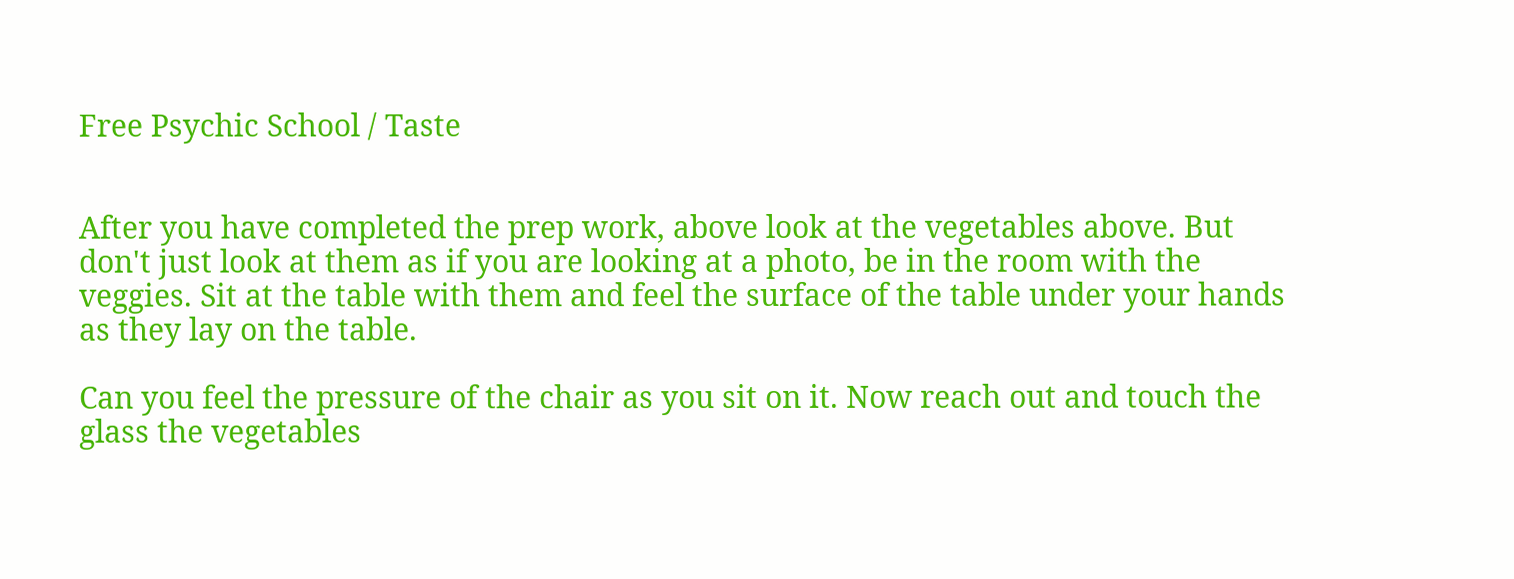Free Psychic School / Taste


After you have completed the prep work, above look at the vegetables above. But don't just look at them as if you are looking at a photo, be in the room with the veggies. Sit at the table with them and feel the surface of the table under your hands as they lay on the table.

Can you feel the pressure of the chair as you sit on it. Now reach out and touch the glass the vegetables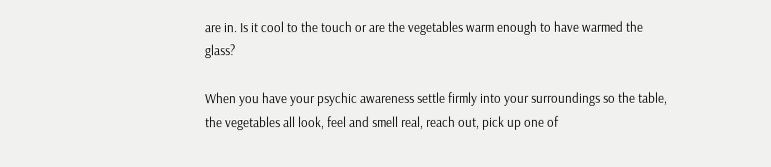are in. Is it cool to the touch or are the vegetables warm enough to have warmed the glass?

When you have your psychic awareness settle firmly into your surroundings so the table, the vegetables all look, feel and smell real, reach out, pick up one of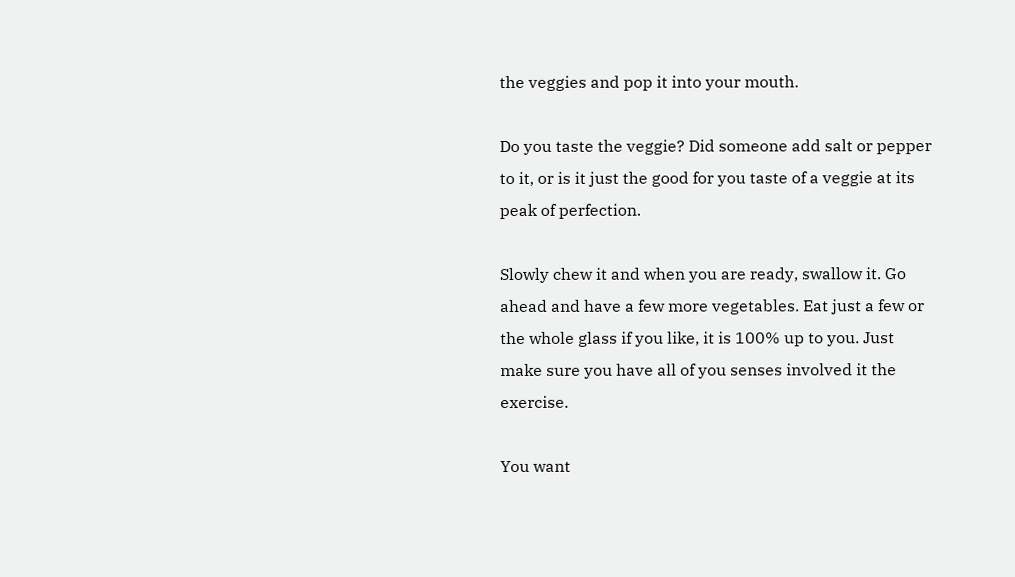the veggies and pop it into your mouth.

Do you taste the veggie? Did someone add salt or pepper to it, or is it just the good for you taste of a veggie at its peak of perfection.

Slowly chew it and when you are ready, swallow it. Go ahead and have a few more vegetables. Eat just a few or the whole glass if you like, it is 100% up to you. Just make sure you have all of you senses involved it the exercise.

You want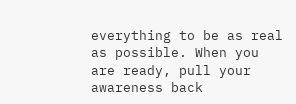everything to be as real as possible. When you are ready, pull your awareness back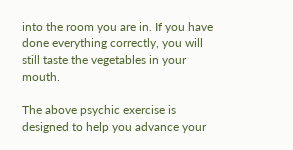into the room you are in. If you have done everything correctly, you will still taste the vegetables in your mouth.

The above psychic exercise is designed to help you advance your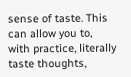sense of taste. This can allow you to, with practice, literally taste thoughts,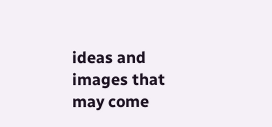ideas and images that may come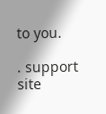to you.

. support site